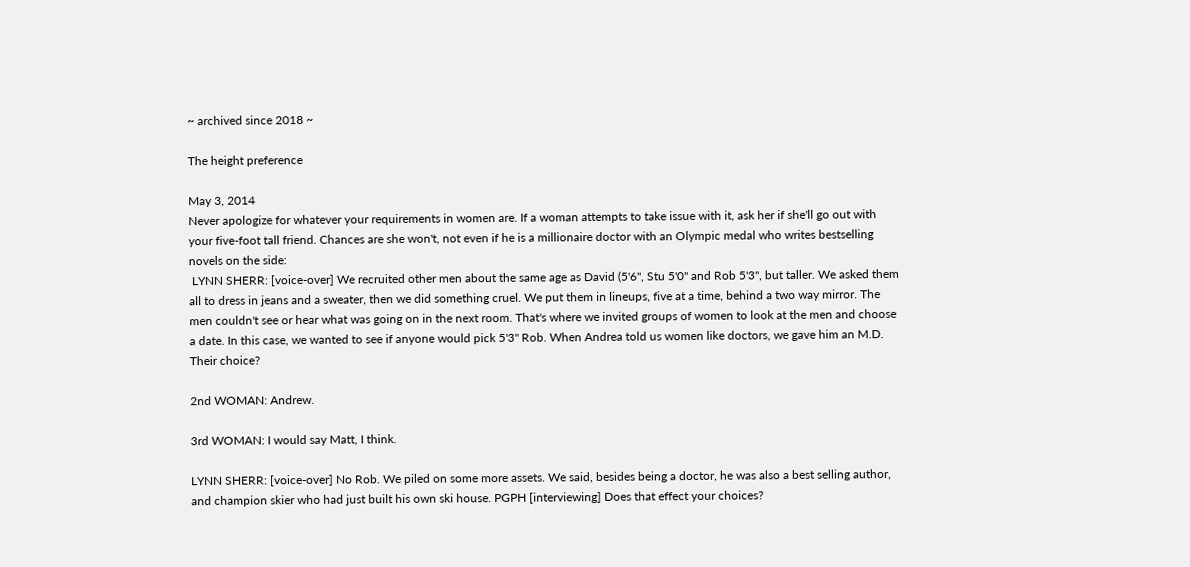~ archived since 2018 ~

The height preference

May 3, 2014
Never apologize for whatever your requirements in women are. If a woman attempts to take issue with it, ask her if she'll go out with your five-foot tall friend. Chances are she won't, not even if he is a millionaire doctor with an Olympic medal who writes bestselling novels on the side:
 LYNN SHERR: [voice-over] We recruited other men about the same age as David (5'6", Stu 5'0" and Rob 5'3", but taller. We asked them all to dress in jeans and a sweater, then we did something cruel. We put them in lineups, five at a time, behind a two way mirror. The men couldn't see or hear what was going on in the next room. That's where we invited groups of women to look at the men and choose a date. In this case, we wanted to see if anyone would pick 5'3" Rob. When Andrea told us women like doctors, we gave him an M.D. Their choice?

2nd WOMAN: Andrew.

3rd WOMAN: I would say Matt, I think.

LYNN SHERR: [voice-over] No Rob. We piled on some more assets. We said, besides being a doctor, he was also a best selling author, and champion skier who had just built his own ski house. PGPH [interviewing] Does that effect your choices?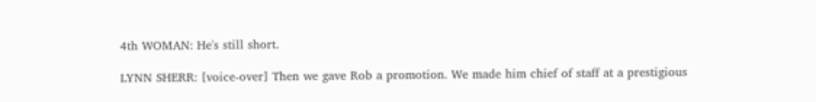4th WOMAN: He's still short.

LYNN SHERR: [voice-over] Then we gave Rob a promotion. We made him chief of staff at a prestigious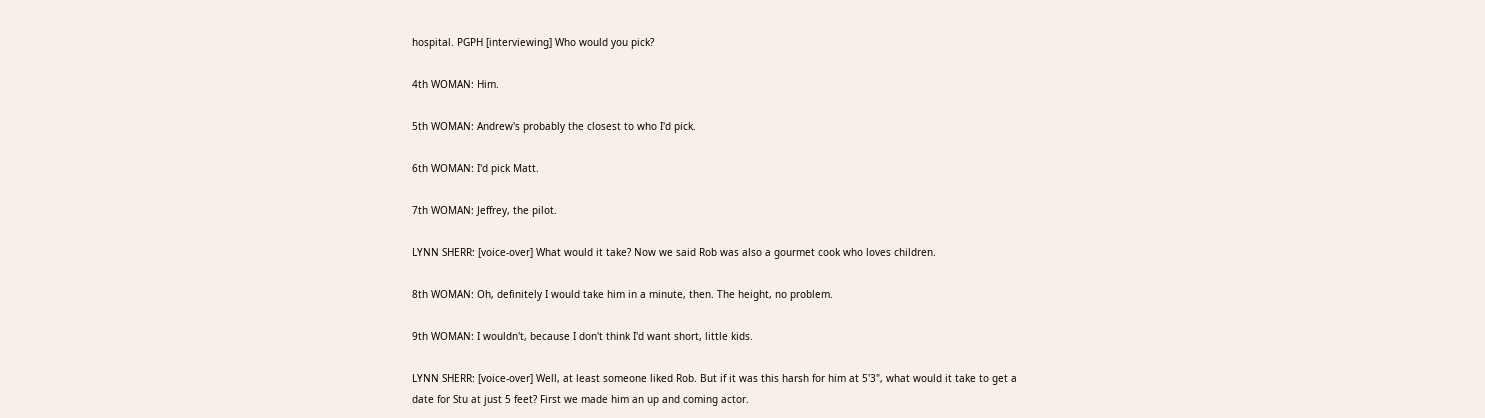hospital. PGPH [interviewing] Who would you pick?

4th WOMAN: Him.

5th WOMAN: Andrew's probably the closest to who I'd pick.

6th WOMAN: I'd pick Matt.

7th WOMAN: Jeffrey, the pilot.

LYNN SHERR: [voice-over] What would it take? Now we said Rob was also a gourmet cook who loves children.

8th WOMAN: Oh, definitely I would take him in a minute, then. The height, no problem.

9th WOMAN: I wouldn't, because I don't think I'd want short, little kids.

LYNN SHERR: [voice-over] Well, at least someone liked Rob. But if it was this harsh for him at 5'3", what would it take to get a date for Stu at just 5 feet? First we made him an up and coming actor.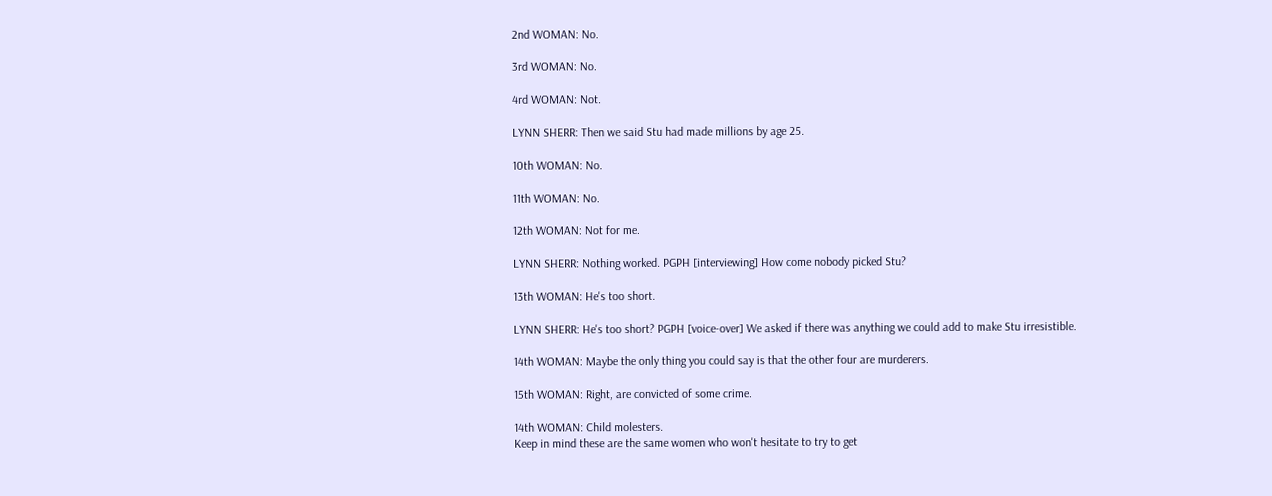2nd WOMAN: No.

3rd WOMAN: No.

4rd WOMAN: Not.

LYNN SHERR: Then we said Stu had made millions by age 25.

10th WOMAN: No.

11th WOMAN: No.

12th WOMAN: Not for me.

LYNN SHERR: Nothing worked. PGPH [interviewing] How come nobody picked Stu?

13th WOMAN: He's too short.

LYNN SHERR: He's too short? PGPH [voice-over] We asked if there was anything we could add to make Stu irresistible.

14th WOMAN: Maybe the only thing you could say is that the other four are murderers.

15th WOMAN: Right, are convicted of some crime.

14th WOMAN: Child molesters.
Keep in mind these are the same women who won't hesitate to try to get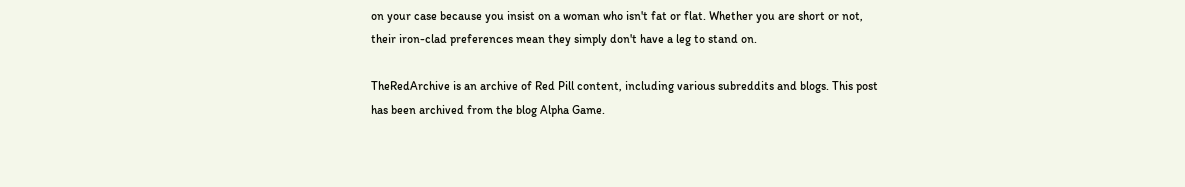on your case because you insist on a woman who isn't fat or flat. Whether you are short or not, their iron-clad preferences mean they simply don't have a leg to stand on.

TheRedArchive is an archive of Red Pill content, including various subreddits and blogs. This post has been archived from the blog Alpha Game.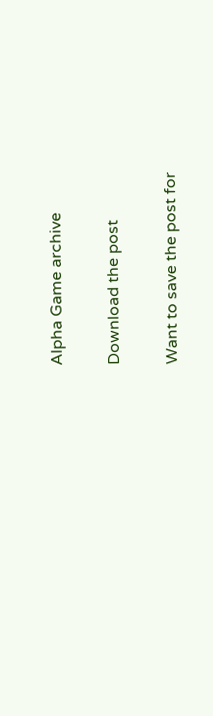Alpha Game archive

Download the post

Want to save the post for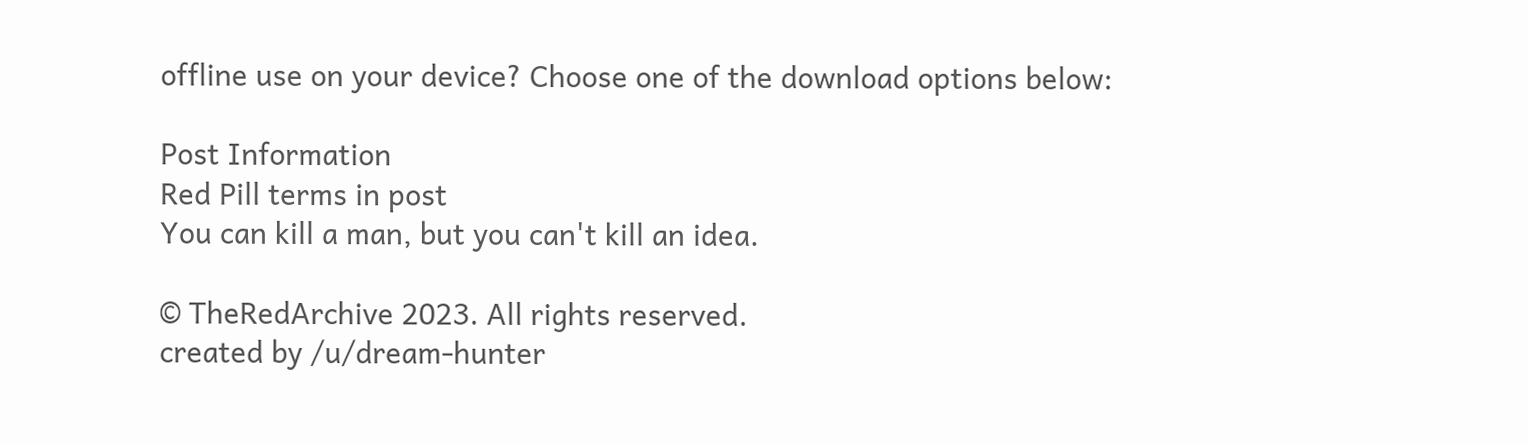offline use on your device? Choose one of the download options below:

Post Information
Red Pill terms in post
You can kill a man, but you can't kill an idea.

© TheRedArchive 2023. All rights reserved.
created by /u/dream-hunter